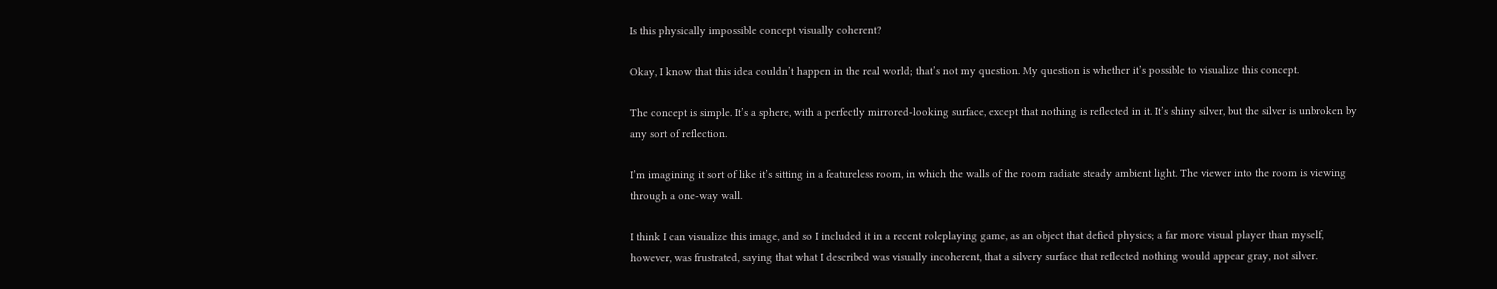Is this physically impossible concept visually coherent?

Okay, I know that this idea couldn’t happen in the real world; that’s not my question. My question is whether it’s possible to visualize this concept.

The concept is simple. It’s a sphere, with a perfectly mirrored-looking surface, except that nothing is reflected in it. It’s shiny silver, but the silver is unbroken by any sort of reflection.

I’m imagining it sort of like it’s sitting in a featureless room, in which the walls of the room radiate steady ambient light. The viewer into the room is viewing through a one-way wall.

I think I can visualize this image, and so I included it in a recent roleplaying game, as an object that defied physics; a far more visual player than myself, however, was frustrated, saying that what I described was visually incoherent, that a silvery surface that reflected nothing would appear gray, not silver.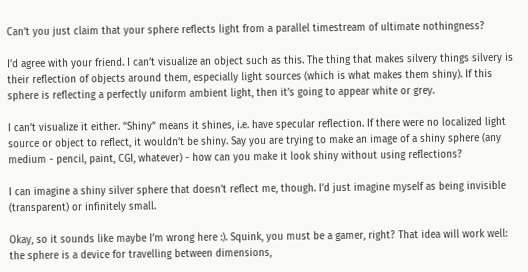Can’t you just claim that your sphere reflects light from a parallel timestream of ultimate nothingness?

I’d agree with your friend. I can’t visualize an object such as this. The thing that makes silvery things silvery is their reflection of objects around them, especially light sources (which is what makes them shiny). If this sphere is reflecting a perfectly uniform ambient light, then it’s going to appear white or grey.

I can’t visualize it either. “Shiny” means it shines, i.e. have specular reflection. If there were no localized light source or object to reflect, it wouldn’t be shiny. Say you are trying to make an image of a shiny sphere (any medium - pencil, paint, CGI, whatever) - how can you make it look shiny without using reflections?

I can imagine a shiny silver sphere that doesn’t reflect me, though. I’d just imagine myself as being invisible (transparent) or infinitely small.

Okay, so it sounds like maybe I’m wrong here :). Squink, you must be a gamer, right? That idea will work well: the sphere is a device for travelling between dimensions,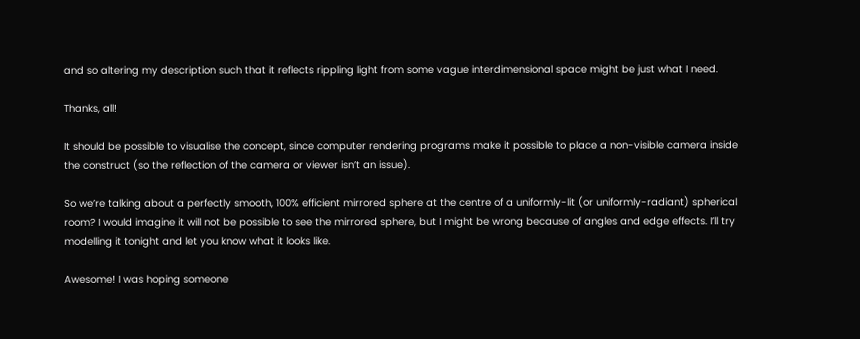and so altering my description such that it reflects rippling light from some vague interdimensional space might be just what I need.

Thanks, all!

It should be possible to visualise the concept, since computer rendering programs make it possible to place a non-visible camera inside the construct (so the reflection of the camera or viewer isn’t an issue).

So we’re talking about a perfectly smooth, 100% efficient mirrored sphere at the centre of a uniformly-lit (or uniformly-radiant) spherical room? I would imagine it will not be possible to see the mirrored sphere, but I might be wrong because of angles and edge effects. I’ll try modelling it tonight and let you know what it looks like.

Awesome! I was hoping someone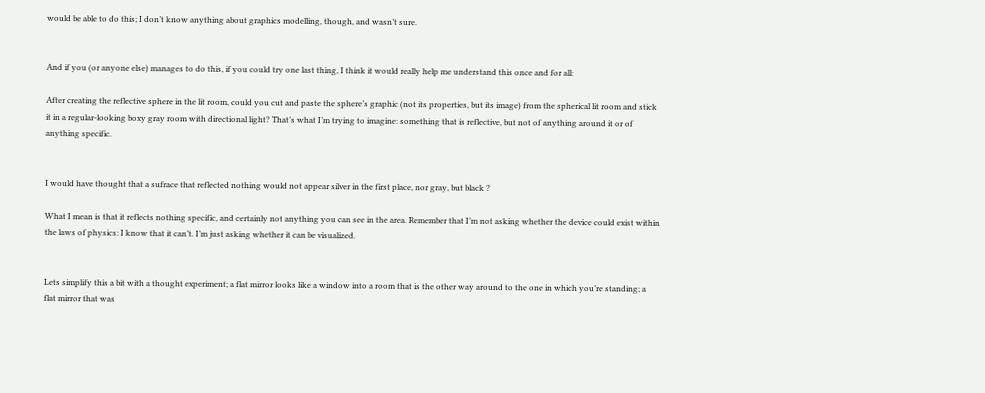would be able to do this; I don’t know anything about graphics modelling, though, and wasn’t sure.


And if you (or anyone else) manages to do this, if you could try one last thing, I think it would really help me understand this once and for all:

After creating the reflective sphere in the lit room, could you cut and paste the sphere’s graphic (not its properties, but its image) from the spherical lit room and stick it in a regular-looking boxy gray room with directional light? That’s what I’m trying to imagine: something that is reflective, but not of anything around it or of anything specific.


I would have thought that a sufrace that reflected nothing would not appear silver in the first place, nor gray, but black ?

What I mean is that it reflects nothing specific, and certainly not anything you can see in the area. Remember that I’m not asking whether the device could exist within the laws of physics: I know that it can’t. I’m just asking whether it can be visualized.


Lets simplify this a bit with a thought experiment; a flat mirror looks like a window into a room that is the other way around to the one in which you’re standing; a flat mirror that was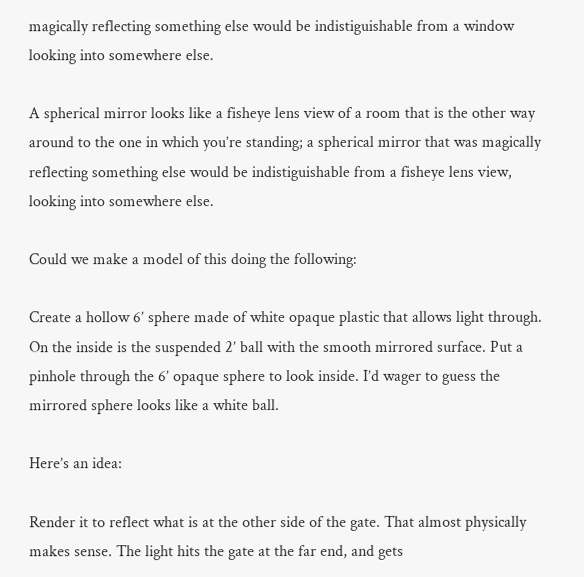magically reflecting something else would be indistiguishable from a window looking into somewhere else.

A spherical mirror looks like a fisheye lens view of a room that is the other way around to the one in which you’re standing; a spherical mirror that was magically reflecting something else would be indistiguishable from a fisheye lens view, looking into somewhere else.

Could we make a model of this doing the following:

Create a hollow 6’ sphere made of white opaque plastic that allows light through. On the inside is the suspended 2’ ball with the smooth mirrored surface. Put a pinhole through the 6’ opaque sphere to look inside. I’d wager to guess the mirrored sphere looks like a white ball.

Here’s an idea:

Render it to reflect what is at the other side of the gate. That almost physically makes sense. The light hits the gate at the far end, and gets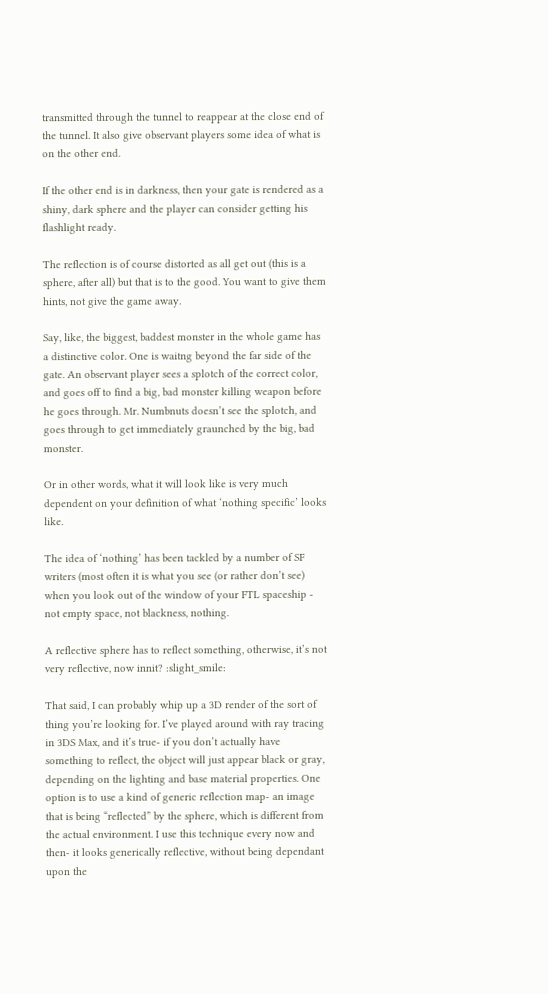transmitted through the tunnel to reappear at the close end of the tunnel. It also give observant players some idea of what is on the other end.

If the other end is in darkness, then your gate is rendered as a shiny, dark sphere and the player can consider getting his flashlight ready.

The reflection is of course distorted as all get out (this is a sphere, after all) but that is to the good. You want to give them hints, not give the game away.

Say, like, the biggest, baddest monster in the whole game has a distinctive color. One is waitng beyond the far side of the gate. An observant player sees a splotch of the correct color, and goes off to find a big, bad monster killing weapon before he goes through. Mr. Numbnuts doesn’t see the splotch, and goes through to get immediately graunched by the big, bad monster.

Or in other words, what it will look like is very much dependent on your definition of what ‘nothing specific’ looks like.

The idea of ‘nothing’ has been tackled by a number of SF writers (most often it is what you see (or rather don’t see) when you look out of the window of your FTL spaceship - not empty space, not blackness, nothing.

A reflective sphere has to reflect something, otherwise, it’s not very reflective, now innit? :slight_smile:

That said, I can probably whip up a 3D render of the sort of thing you’re looking for. I’ve played around with ray tracing in 3DS Max, and it’s true- if you don’t actually have something to reflect, the object will just appear black or gray, depending on the lighting and base material properties. One option is to use a kind of generic reflection map- an image that is being “reflected” by the sphere, which is different from the actual environment. I use this technique every now and then- it looks generically reflective, without being dependant upon the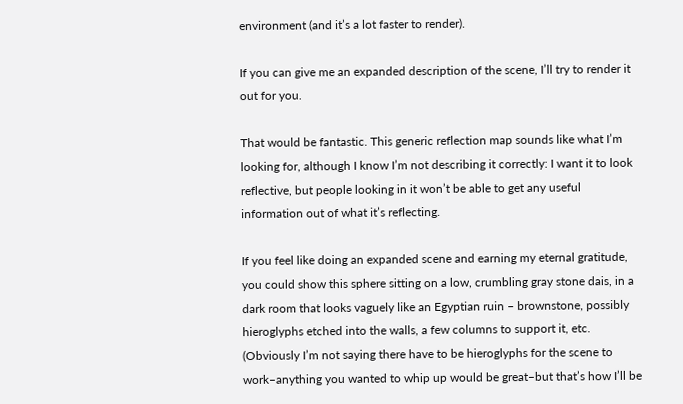environment (and it’s a lot faster to render).

If you can give me an expanded description of the scene, I’ll try to render it out for you.

That would be fantastic. This generic reflection map sounds like what I’m looking for, although I know I’m not describing it correctly: I want it to look reflective, but people looking in it won’t be able to get any useful information out of what it’s reflecting.

If you feel like doing an expanded scene and earning my eternal gratitude, you could show this sphere sitting on a low, crumbling gray stone dais, in a dark room that looks vaguely like an Egyptian ruin – brownstone, possibly hieroglyphs etched into the walls, a few columns to support it, etc. (Obviously I’m not saying there have to be hieroglyphs for the scene to work–anything you wanted to whip up would be great–but that’s how I’ll be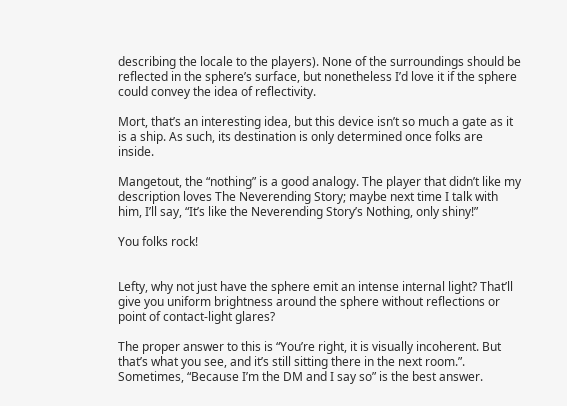describing the locale to the players). None of the surroundings should be reflected in the sphere’s surface, but nonetheless I’d love it if the sphere could convey the idea of reflectivity.

Mort, that’s an interesting idea, but this device isn’t so much a gate as it is a ship. As such, its destination is only determined once folks are inside.

Mangetout, the “nothing” is a good analogy. The player that didn’t like my description loves The Neverending Story; maybe next time I talk with him, I’ll say, “It’s like the Neverending Story’s Nothing, only shiny!”

You folks rock!


Lefty, why not just have the sphere emit an intense internal light? That’ll give you uniform brightness around the sphere without reflections or point of contact-light glares?

The proper answer to this is “You’re right, it is visually incoherent. But that’s what you see, and it’s still sitting there in the next room.”. Sometimes, “Because I’m the DM and I say so” is the best answer.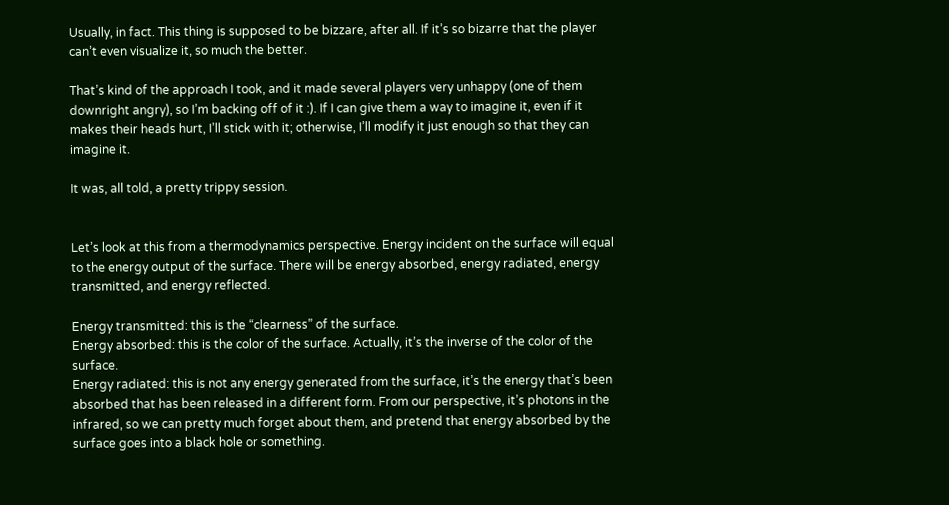Usually, in fact. This thing is supposed to be bizzare, after all. If it’s so bizarre that the player can’t even visualize it, so much the better.

That’s kind of the approach I took, and it made several players very unhappy (one of them downright angry), so I’m backing off of it :). If I can give them a way to imagine it, even if it makes their heads hurt, I’ll stick with it; otherwise, I’ll modify it just enough so that they can imagine it.

It was, all told, a pretty trippy session.


Let’s look at this from a thermodynamics perspective. Energy incident on the surface will equal to the energy output of the surface. There will be energy absorbed, energy radiated, energy transmitted, and energy reflected.

Energy transmitted: this is the “clearness” of the surface.
Energy absorbed: this is the color of the surface. Actually, it’s the inverse of the color of the surface.
Energy radiated: this is not any energy generated from the surface, it’s the energy that’s been absorbed that has been released in a different form. From our perspective, it’s photons in the infrared, so we can pretty much forget about them, and pretend that energy absorbed by the surface goes into a black hole or something.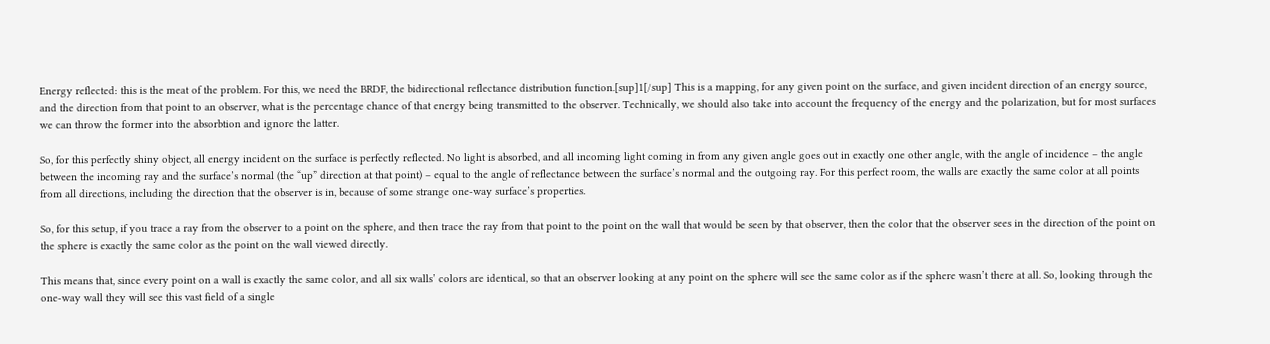Energy reflected: this is the meat of the problem. For this, we need the BRDF, the bidirectional reflectance distribution function.[sup]1[/sup] This is a mapping, for any given point on the surface, and given incident direction of an energy source, and the direction from that point to an observer, what is the percentage chance of that energy being transmitted to the observer. Technically, we should also take into account the frequency of the energy and the polarization, but for most surfaces we can throw the former into the absorbtion and ignore the latter.

So, for this perfectly shiny object, all energy incident on the surface is perfectly reflected. No light is absorbed, and all incoming light coming in from any given angle goes out in exactly one other angle, with the angle of incidence – the angle between the incoming ray and the surface’s normal (the “up” direction at that point) – equal to the angle of reflectance between the surface’s normal and the outgoing ray. For this perfect room, the walls are exactly the same color at all points from all directions, including the direction that the observer is in, because of some strange one-way surface’s properties.

So, for this setup, if you trace a ray from the observer to a point on the sphere, and then trace the ray from that point to the point on the wall that would be seen by that observer, then the color that the observer sees in the direction of the point on the sphere is exactly the same color as the point on the wall viewed directly.

This means that, since every point on a wall is exactly the same color, and all six walls’ colors are identical, so that an observer looking at any point on the sphere will see the same color as if the sphere wasn’t there at all. So, looking through the one-way wall they will see this vast field of a single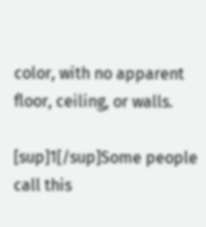color, with no apparent floor, ceiling, or walls.

[sup]1[/sup]Some people call this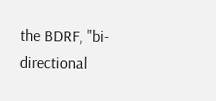the BDRF, "bi-directional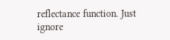reflectance function. Just ignore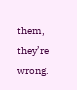them, they’re wrong.